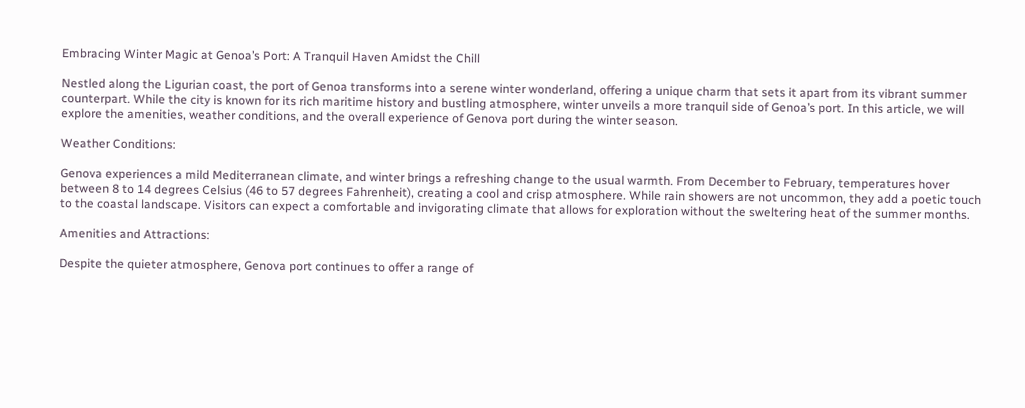Embracing Winter Magic at Genoa’s Port: A Tranquil Haven Amidst the Chill

Nestled along the Ligurian coast, the port of Genoa transforms into a serene winter wonderland, offering a unique charm that sets it apart from its vibrant summer counterpart. While the city is known for its rich maritime history and bustling atmosphere, winter unveils a more tranquil side of Genoa’s port. In this article, we will explore the amenities, weather conditions, and the overall experience of Genova port during the winter season.

Weather Conditions:

Genova experiences a mild Mediterranean climate, and winter brings a refreshing change to the usual warmth. From December to February, temperatures hover between 8 to 14 degrees Celsius (46 to 57 degrees Fahrenheit), creating a cool and crisp atmosphere. While rain showers are not uncommon, they add a poetic touch to the coastal landscape. Visitors can expect a comfortable and invigorating climate that allows for exploration without the sweltering heat of the summer months.

Amenities and Attractions:

Despite the quieter atmosphere, Genova port continues to offer a range of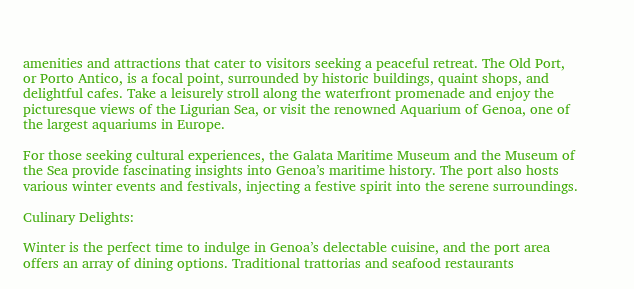amenities and attractions that cater to visitors seeking a peaceful retreat. The Old Port, or Porto Antico, is a focal point, surrounded by historic buildings, quaint shops, and delightful cafes. Take a leisurely stroll along the waterfront promenade and enjoy the picturesque views of the Ligurian Sea, or visit the renowned Aquarium of Genoa, one of the largest aquariums in Europe.

For those seeking cultural experiences, the Galata Maritime Museum and the Museum of the Sea provide fascinating insights into Genoa’s maritime history. The port also hosts various winter events and festivals, injecting a festive spirit into the serene surroundings.

Culinary Delights:

Winter is the perfect time to indulge in Genoa’s delectable cuisine, and the port area offers an array of dining options. Traditional trattorias and seafood restaurants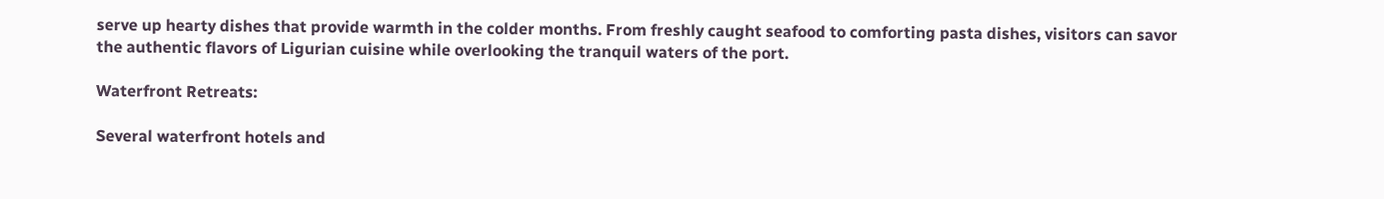serve up hearty dishes that provide warmth in the colder months. From freshly caught seafood to comforting pasta dishes, visitors can savor the authentic flavors of Ligurian cuisine while overlooking the tranquil waters of the port.

Waterfront Retreats:

Several waterfront hotels and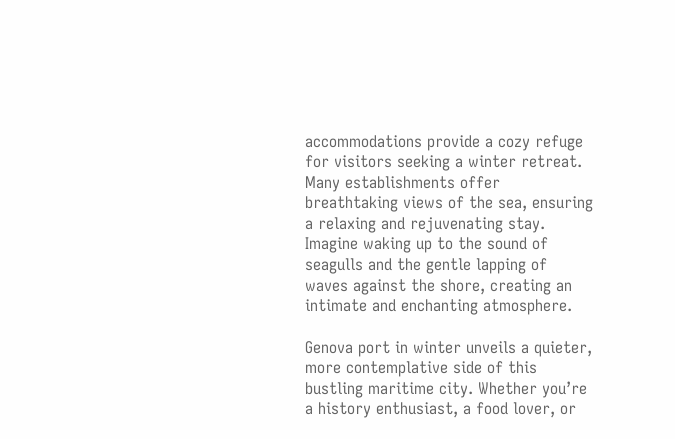accommodations provide a cozy refuge for visitors seeking a winter retreat. Many establishments offer breathtaking views of the sea, ensuring a relaxing and rejuvenating stay. Imagine waking up to the sound of seagulls and the gentle lapping of waves against the shore, creating an intimate and enchanting atmosphere.

Genova port in winter unveils a quieter, more contemplative side of this bustling maritime city. Whether you’re a history enthusiast, a food lover, or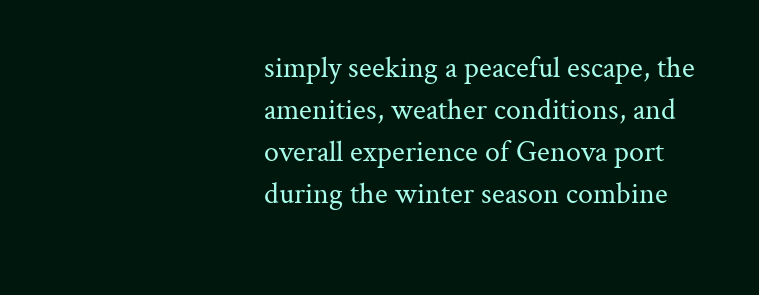simply seeking a peaceful escape, the amenities, weather conditions, and overall experience of Genova port during the winter season combine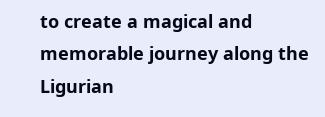to create a magical and memorable journey along the Ligurian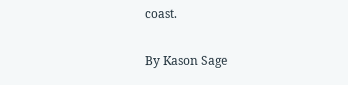coast.

By Kason Sage